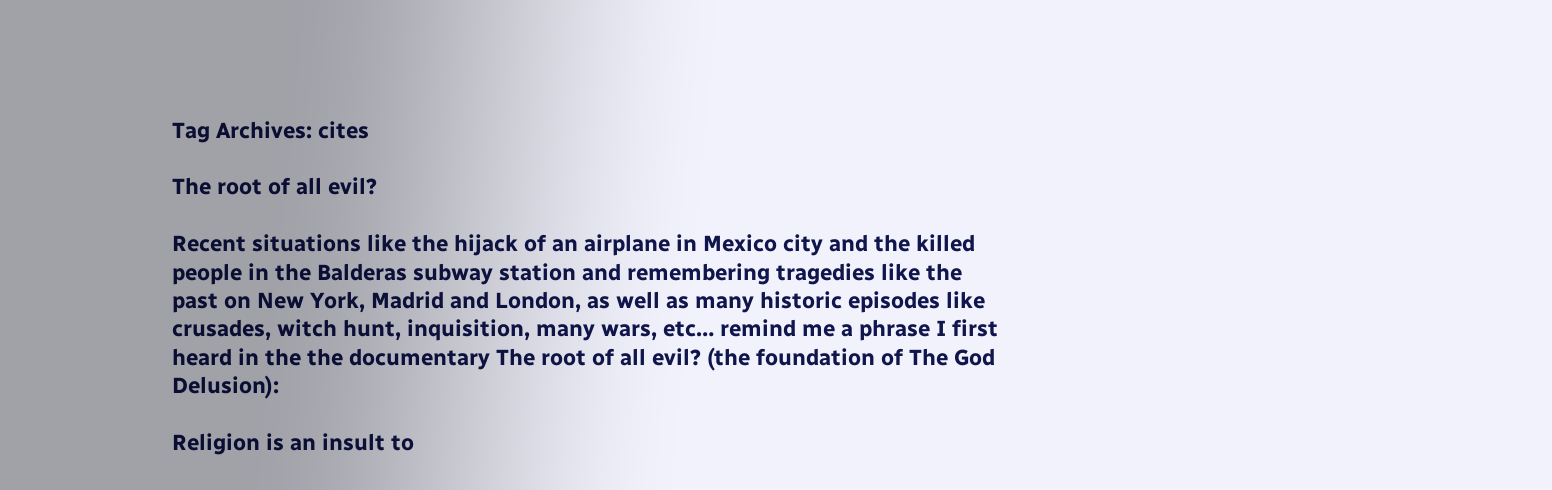Tag Archives: cites

The root of all evil?

Recent situations like the hijack of an airplane in Mexico city and the killed people in the Balderas subway station and remembering tragedies like the past on New York, Madrid and London, as well as many historic episodes like crusades, witch hunt, inquisition, many wars, etc… remind me a phrase I first heard in the the documentary The root of all evil? (the foundation of The God Delusion):

Religion is an insult to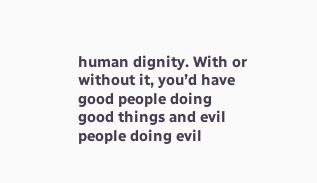human dignity. With or without it, you’d have good people doing good things and evil people doing evil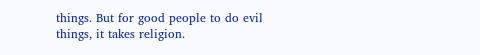things. But for good people to do evil things, it takes religion.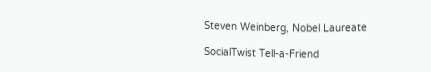Steven Weinberg, Nobel Laureate

SocialTwist Tell-a-Friend